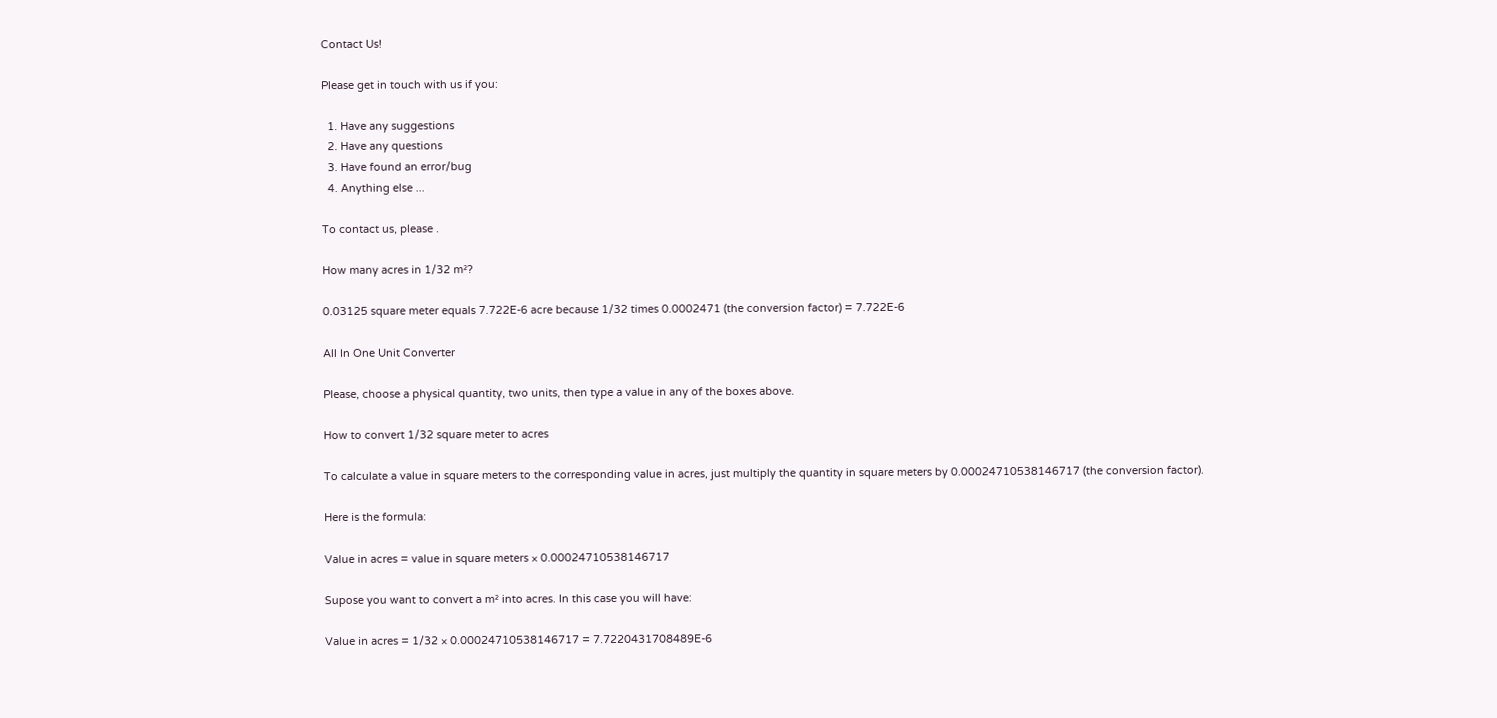Contact Us!

Please get in touch with us if you:

  1. Have any suggestions
  2. Have any questions
  3. Have found an error/bug
  4. Anything else ...

To contact us, please .

How many acres in 1/32 m²?

0.03125 square meter equals 7.722E-6 acre because 1/32 times 0.0002471 (the conversion factor) = 7.722E-6

All In One Unit Converter

Please, choose a physical quantity, two units, then type a value in any of the boxes above.

How to convert 1/32 square meter to acres

To calculate a value in square meters to the corresponding value in acres, just multiply the quantity in square meters by 0.00024710538146717 (the conversion factor).

Here is the formula:

Value in acres = value in square meters × 0.00024710538146717

Supose you want to convert a m² into acres. In this case you will have:

Value in acres = 1/32 × 0.00024710538146717 = 7.7220431708489E-6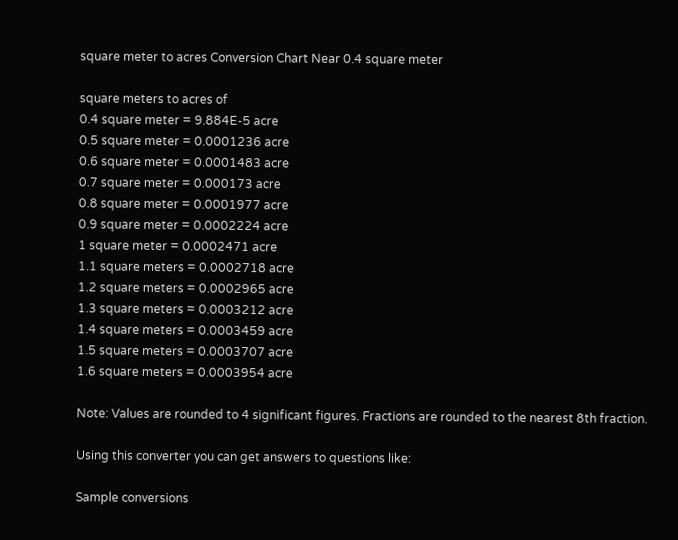square meter to acres Conversion Chart Near 0.4 square meter

square meters to acres of
0.4 square meter = 9.884E-5 acre
0.5 square meter = 0.0001236 acre
0.6 square meter = 0.0001483 acre
0.7 square meter = 0.000173 acre
0.8 square meter = 0.0001977 acre
0.9 square meter = 0.0002224 acre
1 square meter = 0.0002471 acre
1.1 square meters = 0.0002718 acre
1.2 square meters = 0.0002965 acre
1.3 square meters = 0.0003212 acre
1.4 square meters = 0.0003459 acre
1.5 square meters = 0.0003707 acre
1.6 square meters = 0.0003954 acre

Note: Values are rounded to 4 significant figures. Fractions are rounded to the nearest 8th fraction.

Using this converter you can get answers to questions like:

Sample conversions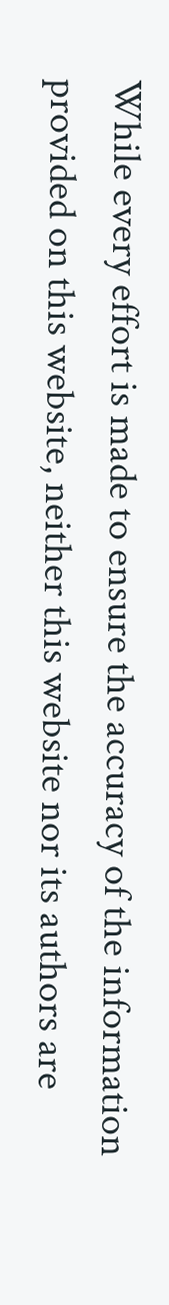While every effort is made to ensure the accuracy of the information provided on this website, neither this website nor its authors are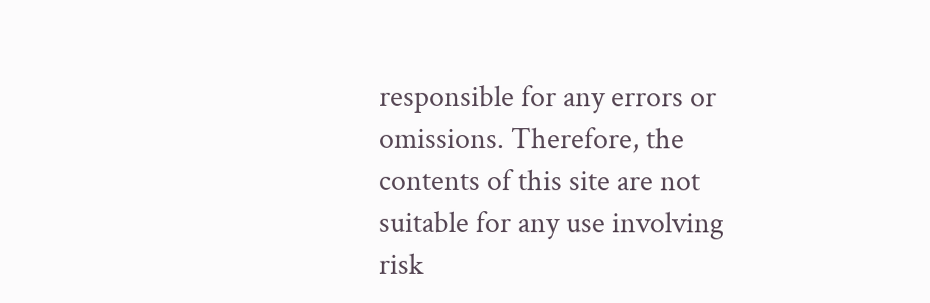responsible for any errors or omissions. Therefore, the contents of this site are not suitable for any use involving risk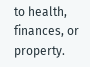to health, finances, or property.